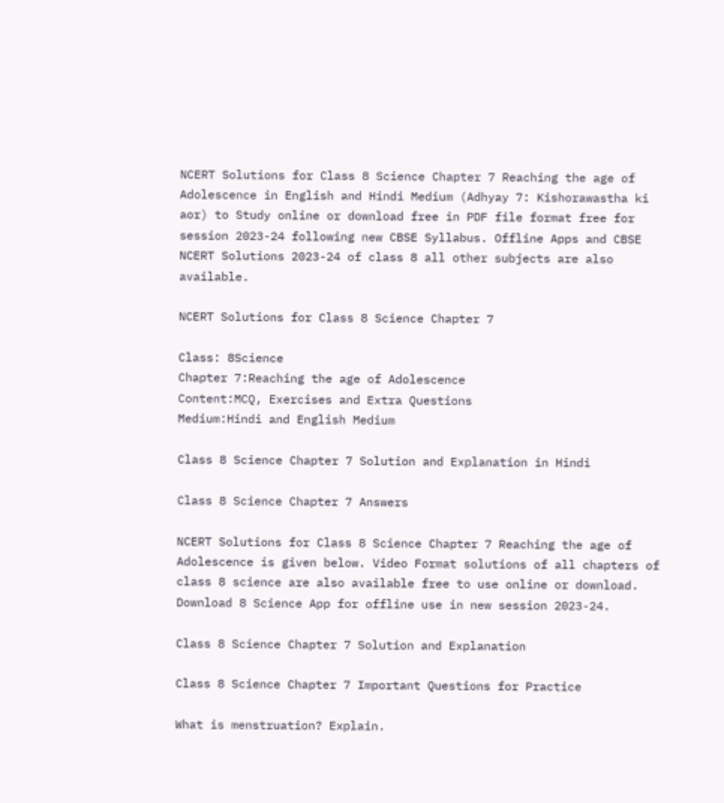NCERT Solutions for Class 8 Science Chapter 7 Reaching the age of Adolescence in English and Hindi Medium (Adhyay 7: Kishorawastha ki aor) to Study online or download free in PDF file format free for session 2023-24 following new CBSE Syllabus. Offline Apps and CBSE NCERT Solutions 2023-24 of class 8 all other subjects are also available.

NCERT Solutions for Class 8 Science Chapter 7

Class: 8Science
Chapter 7:Reaching the age of Adolescence
Content:MCQ, Exercises and Extra Questions
Medium:Hindi and English Medium

Class 8 Science Chapter 7 Solution and Explanation in Hindi

Class 8 Science Chapter 7 Answers

NCERT Solutions for Class 8 Science Chapter 7 Reaching the age of Adolescence is given below. Video Format solutions of all chapters of class 8 science are also available free to use online or download. Download 8 Science App for offline use in new session 2023-24.

Class 8 Science Chapter 7 Solution and Explanation

Class 8 Science Chapter 7 Important Questions for Practice

What is menstruation? Explain.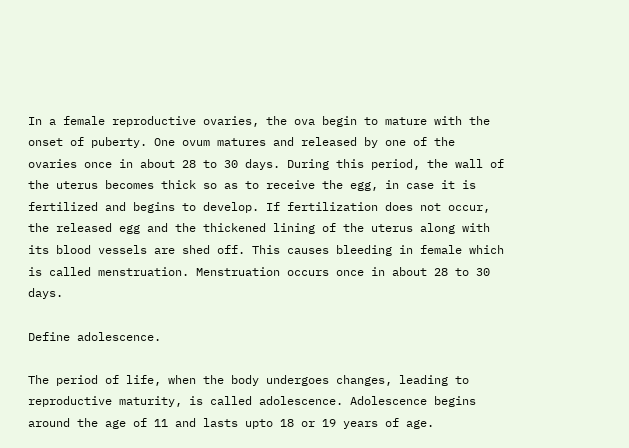In a female reproductive ovaries, the ova begin to mature with the onset of puberty. One ovum matures and released by one of the ovaries once in about 28 to 30 days. During this period, the wall of the uterus becomes thick so as to receive the egg, in case it is fertilized and begins to develop. If fertilization does not occur, the released egg and the thickened lining of the uterus along with its blood vessels are shed off. This causes bleeding in female which is called menstruation. Menstruation occurs once in about 28 to 30 days.

Define adolescence.

The period of life, when the body undergoes changes, leading to reproductive maturity, is called adolescence. Adolescence begins around the age of 11 and lasts upto 18 or 19 years of age.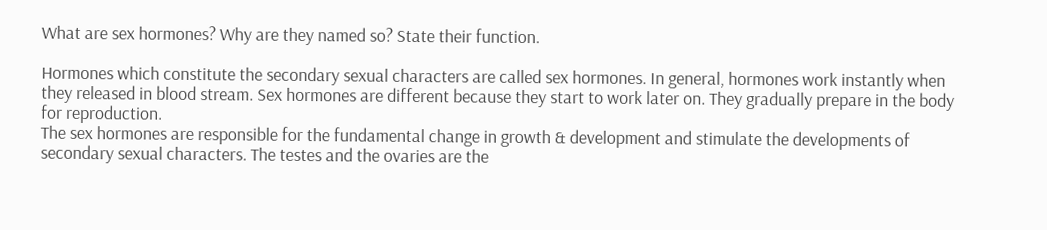What are sex hormones? Why are they named so? State their function.

Hormones which constitute the secondary sexual characters are called sex hormones. In general, hormones work instantly when they released in blood stream. Sex hormones are different because they start to work later on. They gradually prepare in the body for reproduction.
The sex hormones are responsible for the fundamental change in growth & development and stimulate the developments of secondary sexual characters. The testes and the ovaries are the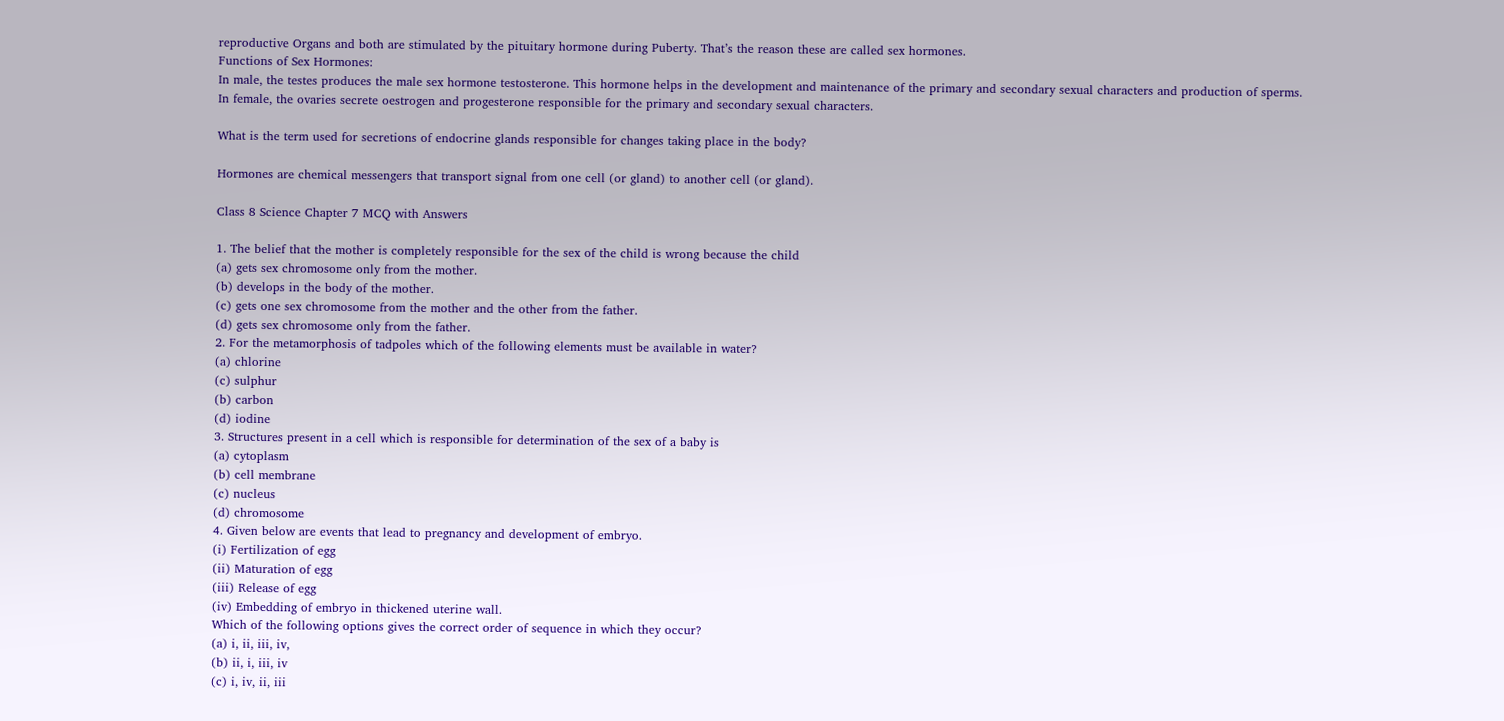reproductive Organs and both are stimulated by the pituitary hormone during Puberty. That’s the reason these are called sex hormones.
Functions of Sex Hormones:
In male, the testes produces the male sex hormone testosterone. This hormone helps in the development and maintenance of the primary and secondary sexual characters and production of sperms.
In female, the ovaries secrete oestrogen and progesterone responsible for the primary and secondary sexual characters.

What is the term used for secretions of endocrine glands responsible for changes taking place in the body?

Hormones are chemical messengers that transport signal from one cell (or gland) to another cell (or gland).

Class 8 Science Chapter 7 MCQ with Answers

1. The belief that the mother is completely responsible for the sex of the child is wrong because the child
(a) gets sex chromosome only from the mother.
(b) develops in the body of the mother.
(c) gets one sex chromosome from the mother and the other from the father.
(d) gets sex chromosome only from the father.
2. For the metamorphosis of tadpoles which of the following elements must be available in water?
(a) chlorine
(c) sulphur
(b) carbon
(d) iodine
3. Structures present in a cell which is responsible for determination of the sex of a baby is
(a) cytoplasm
(b) cell membrane
(c) nucleus
(d) chromosome
4. Given below are events that lead to pregnancy and development of embryo.
(i) Fertilization of egg
(ii) Maturation of egg
(iii) Release of egg
(iv) Embedding of embryo in thickened uterine wall.
Which of the following options gives the correct order of sequence in which they occur?
(a) i, ii, iii, iv,
(b) ii, i, iii, iv
(c) i, iv, ii, iii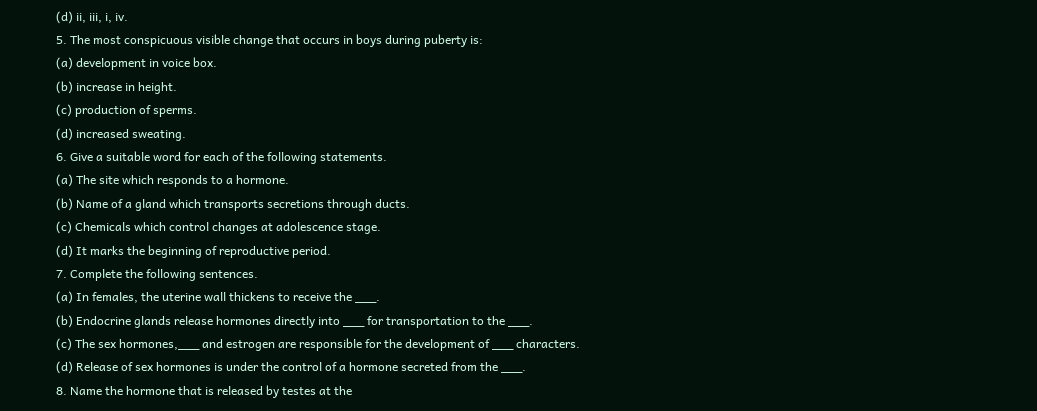(d) ii, iii, i, iv.
5. The most conspicuous visible change that occurs in boys during puberty is:
(a) development in voice box.
(b) increase in height.
(c) production of sperms.
(d) increased sweating.
6. Give a suitable word for each of the following statements.
(a) The site which responds to a hormone.
(b) Name of a gland which transports secretions through ducts.
(c) Chemicals which control changes at adolescence stage.
(d) It marks the beginning of reproductive period.
7. Complete the following sentences.
(a) In females, the uterine wall thickens to receive the ___.
(b) Endocrine glands release hormones directly into ___ for transportation to the ___.
(c) The sex hormones,___ and estrogen are responsible for the development of ___ characters.
(d) Release of sex hormones is under the control of a hormone secreted from the ___.
8. Name the hormone that is released by testes at the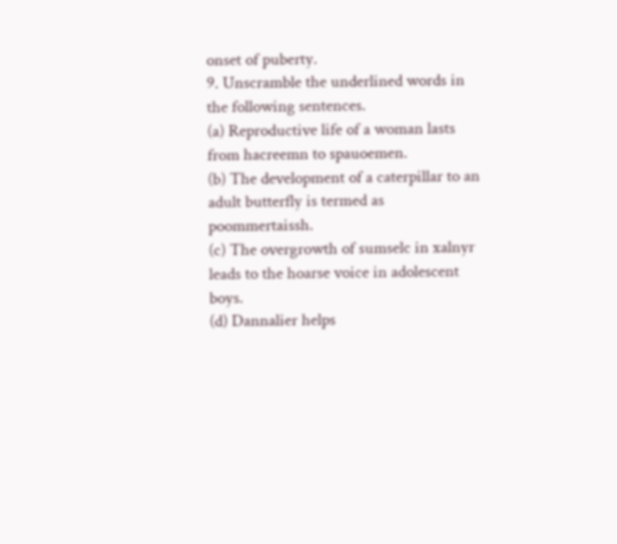onset of puberty.
9. Unscramble the underlined words in the following sentences.
(a) Reproductive life of a woman lasts from hacreemn to spauoemen.
(b) The development of a caterpillar to an adult butterfly is termed as poommertaissh.
(c) The overgrowth of sumselc in xalnyr leads to the hoarse voice in adolescent boys.
(d) Dannalier helps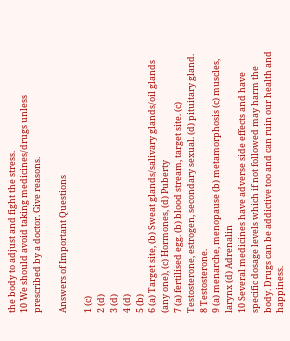the body to adjust and fight the stress.
10 We should avoid taking medicines/drugs unless prescribed by a doctor. Give reasons.

Answers of Important Questions

1 (c)
2 (d)
3 (d)
4 (d)
5 (b)
6 (a) Target site, (b) Sweat glands/salivary glands/oil glands (any one), (c) Hormones, (d) Puberty
7 (a) fertilised egg. (b) blood stream, target site. (c) Testosterone, estrogen, secondary sexual. (d) pituitary gland.
8 Testosterone.
9 (a) menarche, menopause (b) metamorphosis (c) muscles, larynx (d) Adrenalin
10 Several medicines have adverse side effects and have specific dosage levels which if not followed may harm the body. Drugs can be addictive too and can ruin our health and happiness.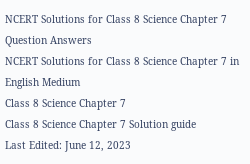NCERT Solutions for Class 8 Science Chapter 7 Question Answers
NCERT Solutions for Class 8 Science Chapter 7 in English Medium
Class 8 Science Chapter 7
Class 8 Science Chapter 7 Solution guide
Last Edited: June 12, 2023